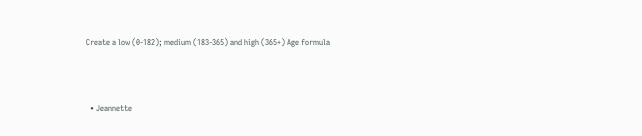Create a low (0-182); medium (183-365) and high (365+) Age formula



  • Jeannette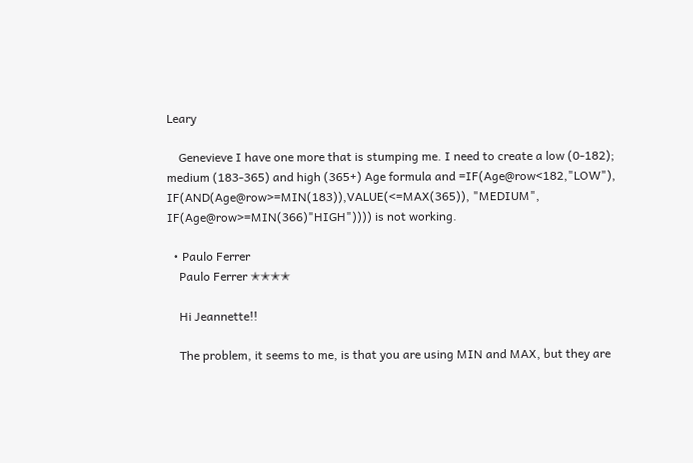Leary

    Genevieve I have one more that is stumping me. I need to create a low (0-182); medium (183-365) and high (365+) Age formula and =IF(Age@row<182,"LOW"), IF(AND(Age@row>=MIN(183)),VALUE(<=MAX(365)), "MEDIUM", IF(Age@row>=MIN(366)"HIGH")))) is not working.

  • Paulo Ferrer
    Paulo Ferrer ✭✭✭✭

    Hi Jeannette!!

    The problem, it seems to me, is that you are using MIN and MAX, but they are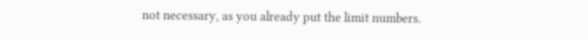not necessary, as you already put the limit numbers.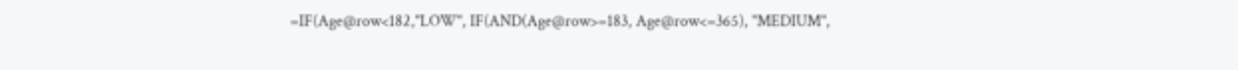=IF(Age@row<182,"LOW", IF(AND(Age@row>=183, Age@row<=365), "MEDIUM",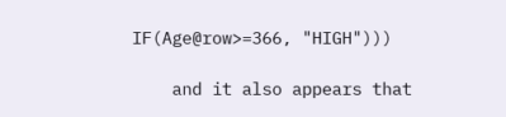IF(Age@row>=366, "HIGH")))

    and it also appears that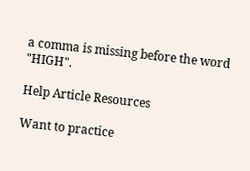a comma is missing before the word "HIGH".

Help Article Resources

Want to practice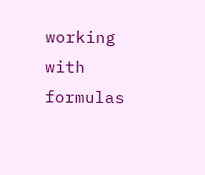working with formulas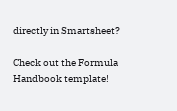directly in Smartsheet?

Check out the Formula Handbook template!